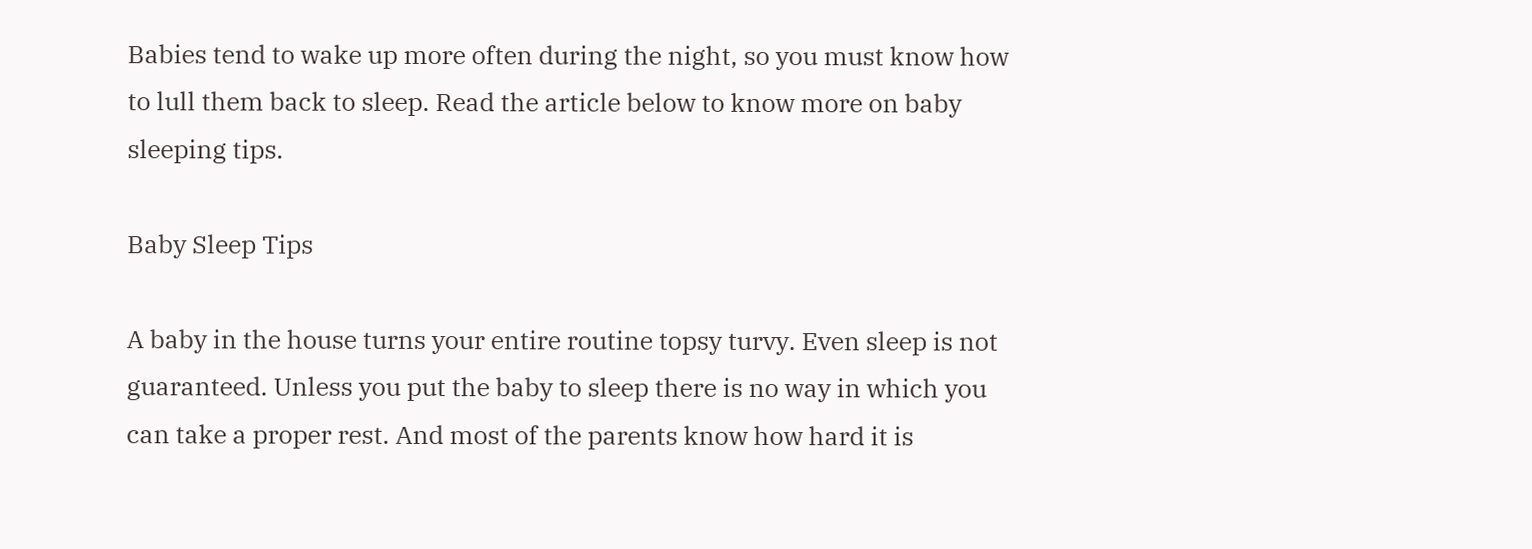Babies tend to wake up more often during the night, so you must know how to lull them back to sleep. Read the article below to know more on baby sleeping tips.

Baby Sleep Tips

A baby in the house turns your entire routine topsy turvy. Even sleep is not guaranteed. Unless you put the baby to sleep there is no way in which you can take a proper rest. And most of the parents know how hard it is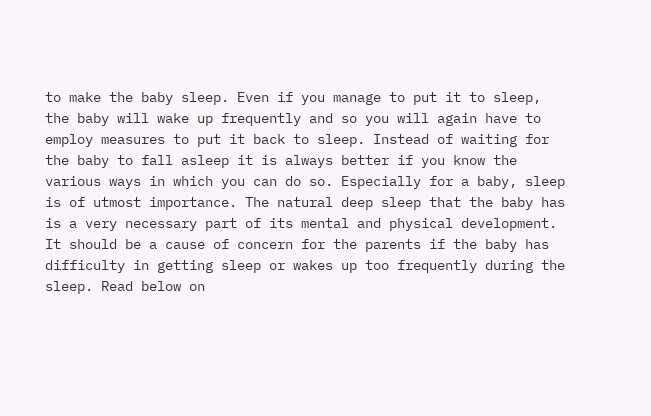to make the baby sleep. Even if you manage to put it to sleep, the baby will wake up frequently and so you will again have to employ measures to put it back to sleep. Instead of waiting for the baby to fall asleep it is always better if you know the various ways in which you can do so. Especially for a baby, sleep is of utmost importance. The natural deep sleep that the baby has is a very necessary part of its mental and physical development. It should be a cause of concern for the parents if the baby has difficulty in getting sleep or wakes up too frequently during the sleep. Read below on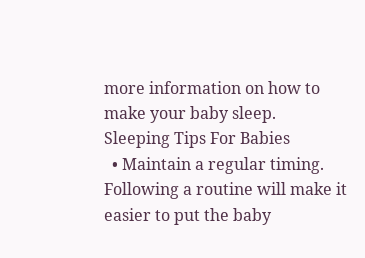more information on how to make your baby sleep.
Sleeping Tips For Babies
  • Maintain a regular timing. Following a routine will make it easier to put the baby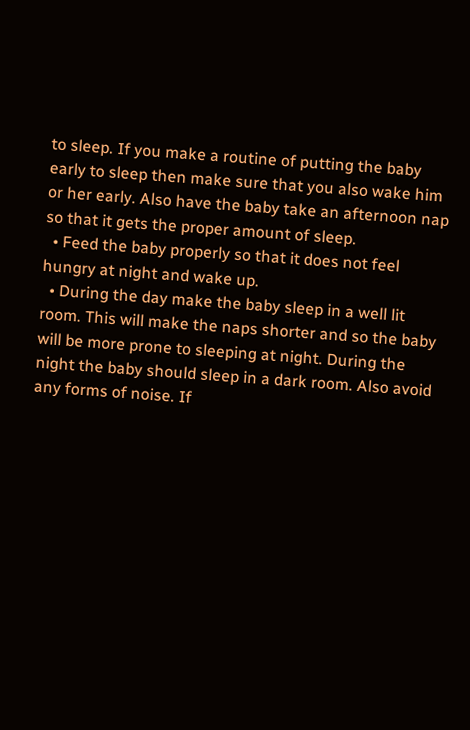to sleep. If you make a routine of putting the baby early to sleep then make sure that you also wake him or her early. Also have the baby take an afternoon nap so that it gets the proper amount of sleep.
  • Feed the baby properly so that it does not feel hungry at night and wake up.
  • During the day make the baby sleep in a well lit room. This will make the naps shorter and so the baby will be more prone to sleeping at night. During the night the baby should sleep in a dark room. Also avoid any forms of noise. If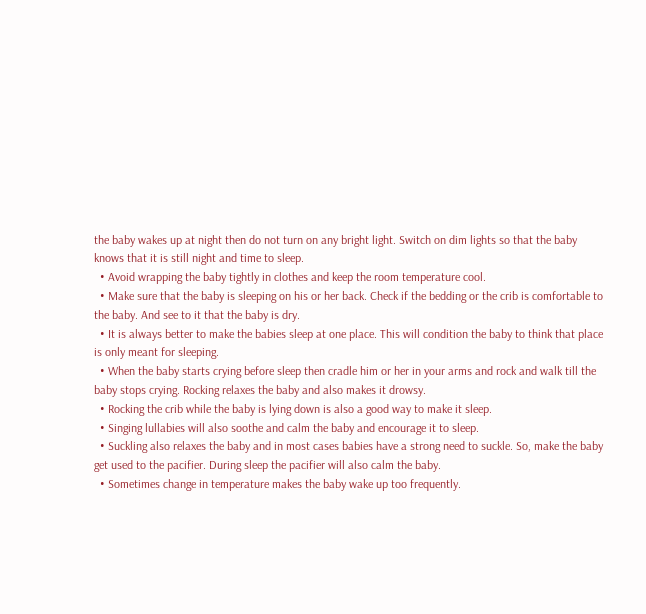the baby wakes up at night then do not turn on any bright light. Switch on dim lights so that the baby knows that it is still night and time to sleep.
  • Avoid wrapping the baby tightly in clothes and keep the room temperature cool.
  • Make sure that the baby is sleeping on his or her back. Check if the bedding or the crib is comfortable to the baby. And see to it that the baby is dry.
  • It is always better to make the babies sleep at one place. This will condition the baby to think that place is only meant for sleeping.
  • When the baby starts crying before sleep then cradle him or her in your arms and rock and walk till the baby stops crying. Rocking relaxes the baby and also makes it drowsy.
  • Rocking the crib while the baby is lying down is also a good way to make it sleep.
  • Singing lullabies will also soothe and calm the baby and encourage it to sleep.
  • Suckling also relaxes the baby and in most cases babies have a strong need to suckle. So, make the baby get used to the pacifier. During sleep the pacifier will also calm the baby.
  • Sometimes change in temperature makes the baby wake up too frequently.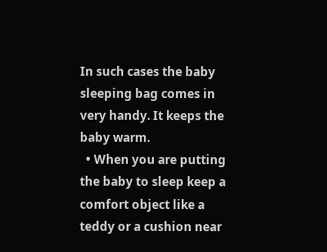In such cases the baby sleeping bag comes in very handy. It keeps the baby warm.
  • When you are putting the baby to sleep keep a comfort object like a teddy or a cushion near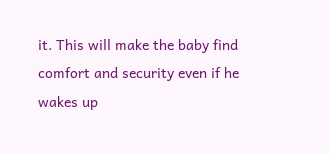it. This will make the baby find comfort and security even if he wakes up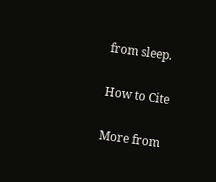from sleep.

How to Cite

More from